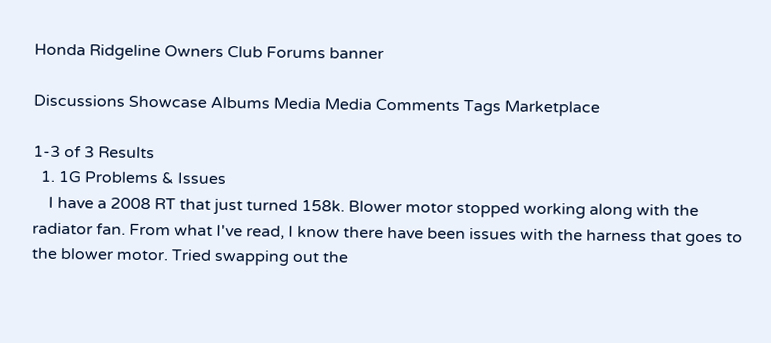Honda Ridgeline Owners Club Forums banner

Discussions Showcase Albums Media Media Comments Tags Marketplace

1-3 of 3 Results
  1. 1G Problems & Issues
    I have a 2008 RT that just turned 158k. Blower motor stopped working along with the radiator fan. From what I've read, I know there have been issues with the harness that goes to the blower motor. Tried swapping out the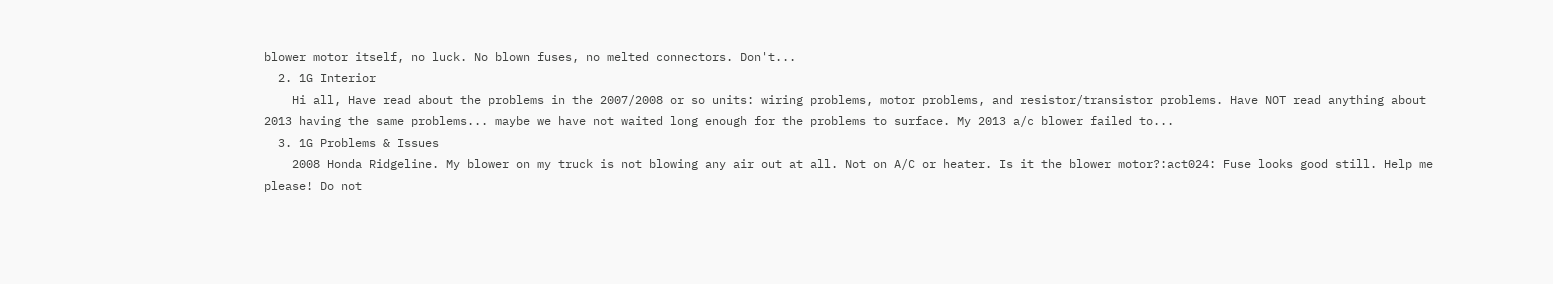blower motor itself, no luck. No blown fuses, no melted connectors. Don't...
  2. 1G Interior
    Hi all, Have read about the problems in the 2007/2008 or so units: wiring problems, motor problems, and resistor/transistor problems. Have NOT read anything about 2013 having the same problems... maybe we have not waited long enough for the problems to surface. My 2013 a/c blower failed to...
  3. 1G Problems & Issues
    2008 Honda Ridgeline. My blower on my truck is not blowing any air out at all. Not on A/C or heater. Is it the blower motor?:act024: Fuse looks good still. Help me please! Do not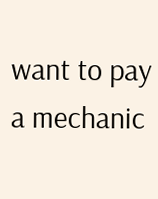want to pay a mechanic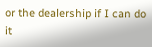or the dealership if I can do it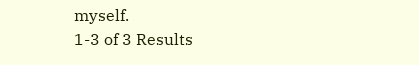myself.
1-3 of 3 Results